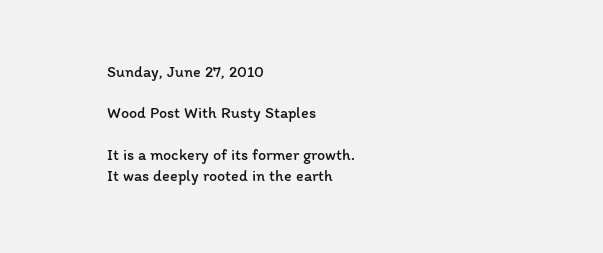Sunday, June 27, 2010

Wood Post With Rusty Staples

It is a mockery of its former growth.
It was deeply rooted in the earth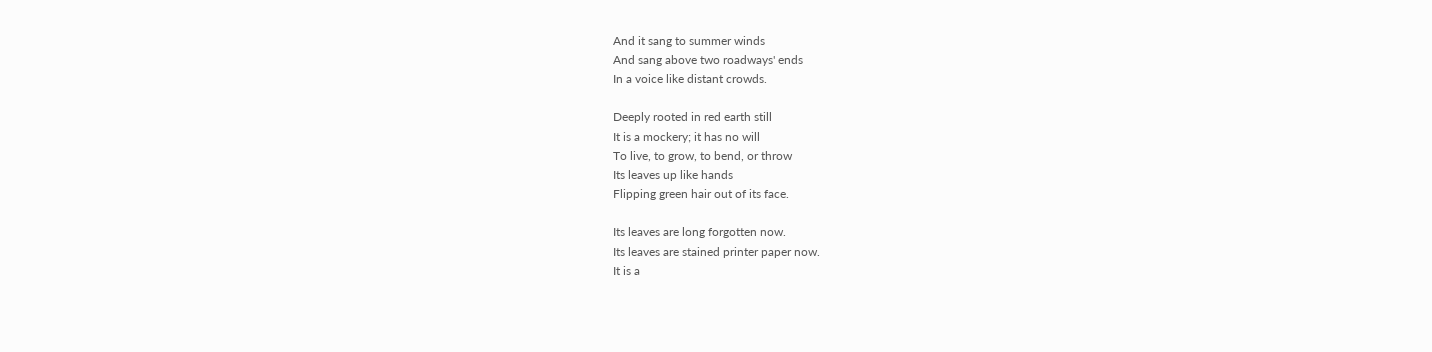And it sang to summer winds
And sang above two roadways' ends
In a voice like distant crowds.

Deeply rooted in red earth still
It is a mockery; it has no will
To live, to grow, to bend, or throw
Its leaves up like hands
Flipping green hair out of its face.

Its leaves are long forgotten now.
Its leaves are stained printer paper now.
It is a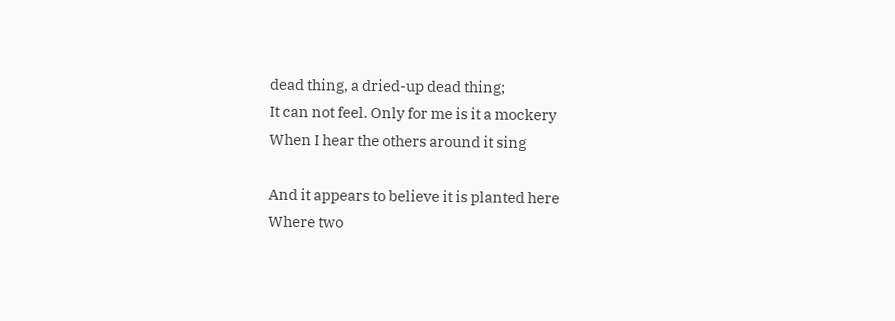dead thing, a dried-up dead thing;
It can not feel. Only for me is it a mockery
When I hear the others around it sing

And it appears to believe it is planted here
Where two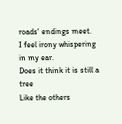roads' endings meet.
I feel irony whispering in my ear.
Does it think it is still a tree
Like the others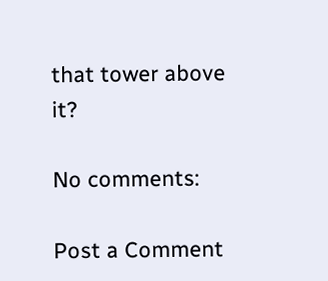that tower above it?

No comments:

Post a Comment